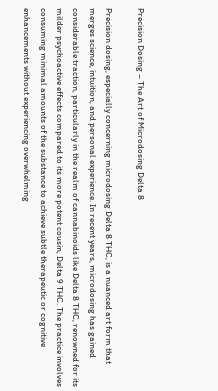Precision Dosing – The Art of Microdosing Delta 8

Precision dosing, especially concerning microdosing Delta 8 THC, is a nuanced art form that merges science, intuition, and personal experience. In recent years, microdosing has gained considerable traction, particularly in the realm of cannabinoids like Delta 8 THC, renowned for its milder psychoactive effects compared to its more potent cousin, Delta 9 THC. The practice involves consuming minimal amounts of the substance to achieve subtle therapeutic or cognitive enhancements without experiencing overwhelming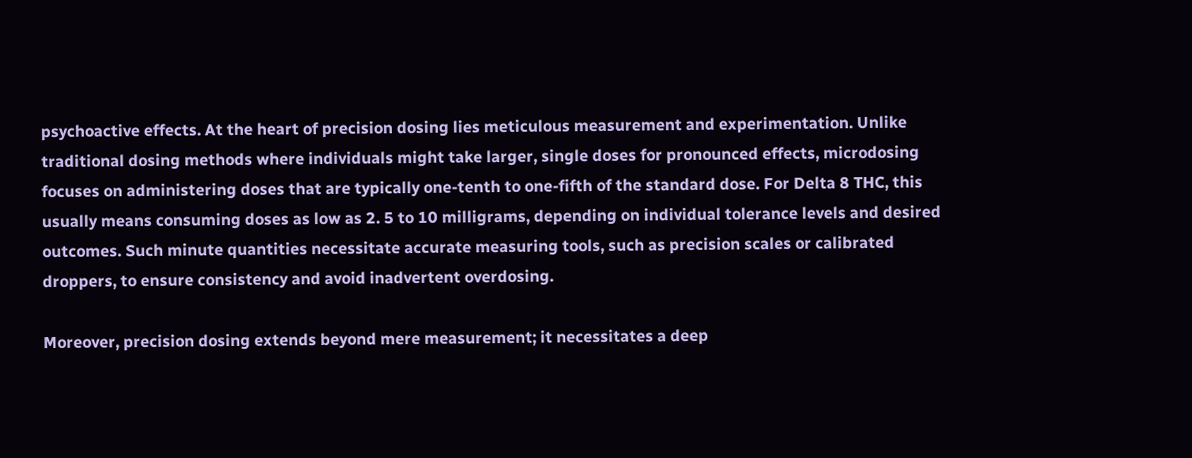psychoactive effects. At the heart of precision dosing lies meticulous measurement and experimentation. Unlike traditional dosing methods where individuals might take larger, single doses for pronounced effects, microdosing focuses on administering doses that are typically one-tenth to one-fifth of the standard dose. For Delta 8 THC, this usually means consuming doses as low as 2. 5 to 10 milligrams, depending on individual tolerance levels and desired outcomes. Such minute quantities necessitate accurate measuring tools, such as precision scales or calibrated droppers, to ensure consistency and avoid inadvertent overdosing.

Moreover, precision dosing extends beyond mere measurement; it necessitates a deep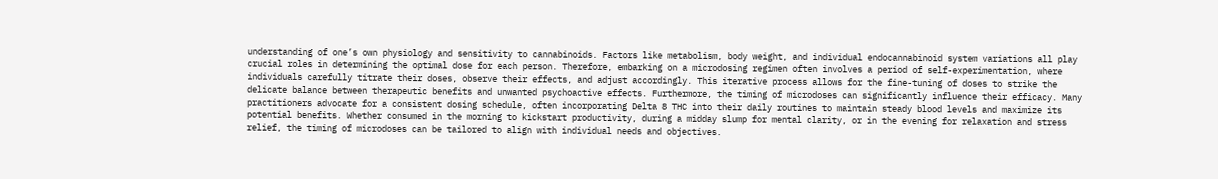understanding of one’s own physiology and sensitivity to cannabinoids. Factors like metabolism, body weight, and individual endocannabinoid system variations all play crucial roles in determining the optimal dose for each person. Therefore, embarking on a microdosing regimen often involves a period of self-experimentation, where individuals carefully titrate their doses, observe their effects, and adjust accordingly. This iterative process allows for the fine-tuning of doses to strike the delicate balance between therapeutic benefits and unwanted psychoactive effects. Furthermore, the timing of microdoses can significantly influence their efficacy. Many practitioners advocate for a consistent dosing schedule, often incorporating Delta 8 THC into their daily routines to maintain steady blood levels and maximize its potential benefits. Whether consumed in the morning to kickstart productivity, during a midday slump for mental clarity, or in the evening for relaxation and stress relief, the timing of microdoses can be tailored to align with individual needs and objectives.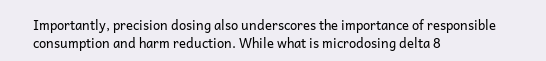Importantly, precision dosing also underscores the importance of responsible consumption and harm reduction. While what is microdosing delta 8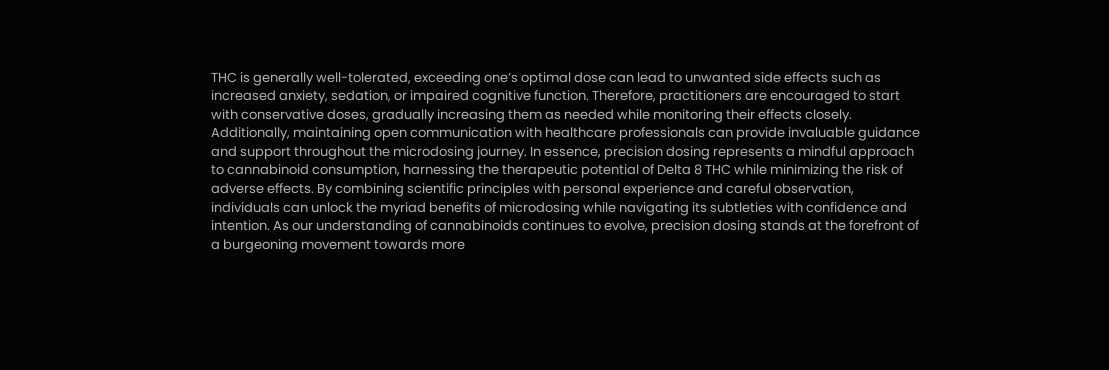THC is generally well-tolerated, exceeding one’s optimal dose can lead to unwanted side effects such as increased anxiety, sedation, or impaired cognitive function. Therefore, practitioners are encouraged to start with conservative doses, gradually increasing them as needed while monitoring their effects closely. Additionally, maintaining open communication with healthcare professionals can provide invaluable guidance and support throughout the microdosing journey. In essence, precision dosing represents a mindful approach to cannabinoid consumption, harnessing the therapeutic potential of Delta 8 THC while minimizing the risk of adverse effects. By combining scientific principles with personal experience and careful observation, individuals can unlock the myriad benefits of microdosing while navigating its subtleties with confidence and intention. As our understanding of cannabinoids continues to evolve, precision dosing stands at the forefront of a burgeoning movement towards more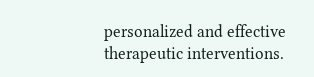personalized and effective therapeutic interventions.